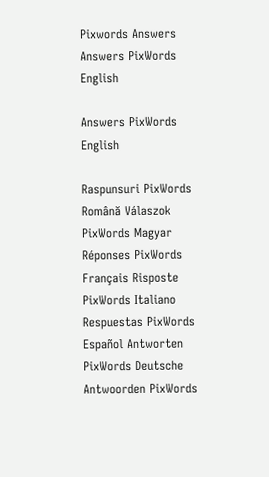Pixwords Answers Answers PixWords English

Answers PixWords English

Raspunsuri PixWords Română Válaszok PixWords Magyar Réponses PixWords Français Risposte PixWords Italiano Respuestas PixWords Español Antworten PixWords Deutsche Antwoorden PixWords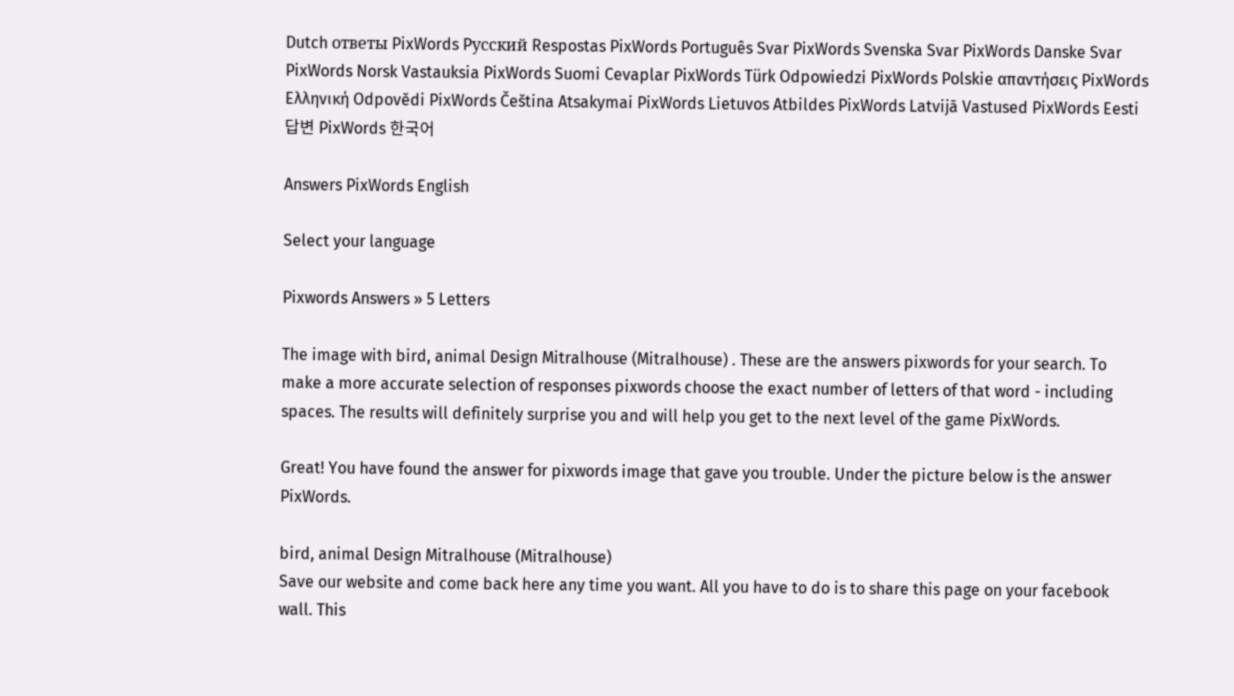Dutch ответы PixWords Pусский Respostas PixWords Português Svar PixWords Svenska Svar PixWords Danske Svar PixWords Norsk Vastauksia PixWords Suomi Cevaplar PixWords Türk Odpowiedzi PixWords Polskie απαντήσεις PixWords Eλληνική Odpovědi PixWords Čeština Atsakymai PixWords Lietuvos Atbildes PixWords Latvijā Vastused PixWords Eesti 답변 PixWords 한국어

Answers PixWords English

Select your language

Pixwords Answers » 5 Letters

The image with bird, animal Design Mitralhouse (Mitralhouse) . These are the answers pixwords for your search. To make a more accurate selection of responses pixwords choose the exact number of letters of that word - including spaces. The results will definitely surprise you and will help you get to the next level of the game PixWords.

Great! You have found the answer for pixwords image that gave you trouble. Under the picture below is the answer PixWords.

bird, animal Design Mitralhouse (Mitralhouse)
Save our website and come back here any time you want. All you have to do is to share this page on your facebook wall. This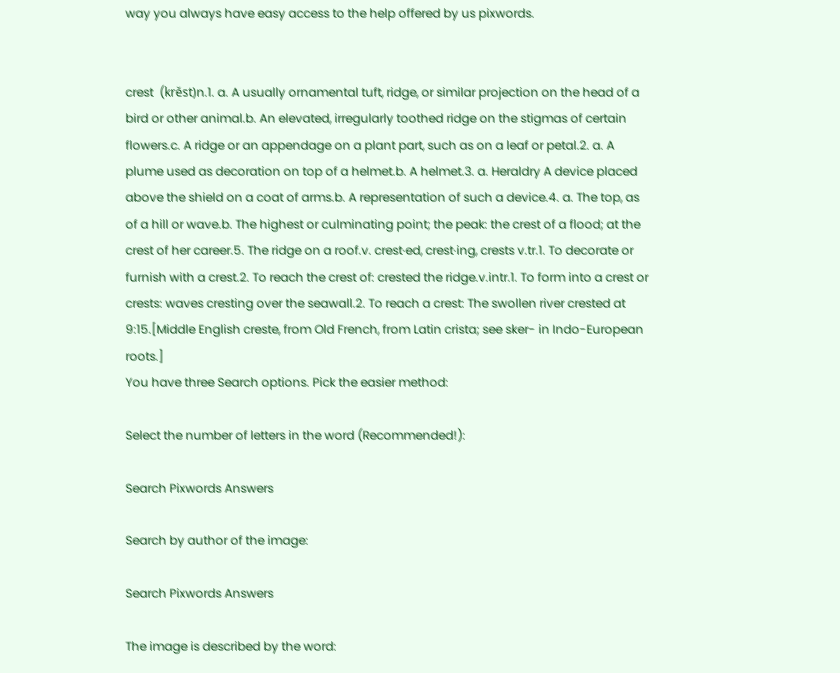way you always have easy access to the help offered by us pixwords.


crest  (krĕst)n.1. a. A usually ornamental tuft, ridge, or similar projection on the head of a bird or other animal.b. An elevated, irregularly toothed ridge on the stigmas of certain flowers.c. A ridge or an appendage on a plant part, such as on a leaf or petal.2. a. A plume used as decoration on top of a helmet.b. A helmet.3. a. Heraldry A device placed above the shield on a coat of arms.b. A representation of such a device.4. a. The top, as of a hill or wave.b. The highest or culminating point; the peak: the crest of a flood; at the crest of her career.5. The ridge on a roof.v. crest·ed, crest·ing, crests v.tr.1. To decorate or furnish with a crest.2. To reach the crest of: crested the ridge.v.intr.1. To form into a crest or crests: waves cresting over the seawall.2. To reach a crest: The swollen river crested at 9:15.[Middle English creste, from Old French, from Latin crista; see sker- in Indo-European roots.]
You have three Search options. Pick the easier method:

Select the number of letters in the word (Recommended!):

Search Pixwords Answers

Search by author of the image:

Search Pixwords Answers

The image is described by the word: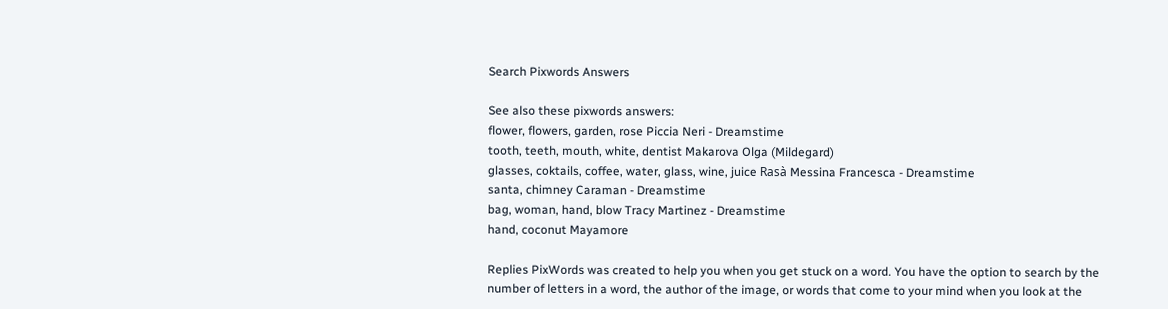Search Pixwords Answers

See also these pixwords answers:
flower, flowers, garden, rose Piccia Neri - Dreamstime
tooth, teeth, mouth, white, dentist Makarova Olga (Mildegard)
glasses, coktails, coffee, water, glass, wine, juice Rasà Messina Francesca - Dreamstime
santa, chimney Caraman - Dreamstime
bag, woman, hand, blow Tracy Martinez - Dreamstime
hand, coconut Mayamore

Replies PixWords was created to help you when you get stuck on a word. You have the option to search by the number of letters in a word, the author of the image, or words that come to your mind when you look at the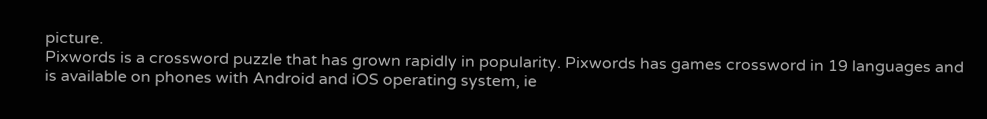picture.
Pixwords is a crossword puzzle that has grown rapidly in popularity. Pixwords has games crossword in 19 languages and is available on phones with Android and iOS operating system, ie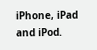iPhone, iPad and iPod.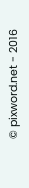© pixword.net - 2016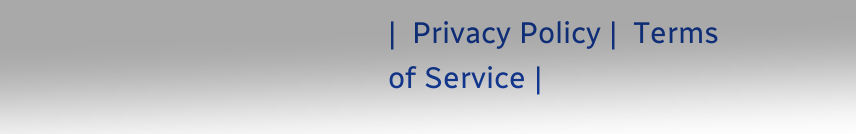|  Privacy Policy |  Terms of Service |